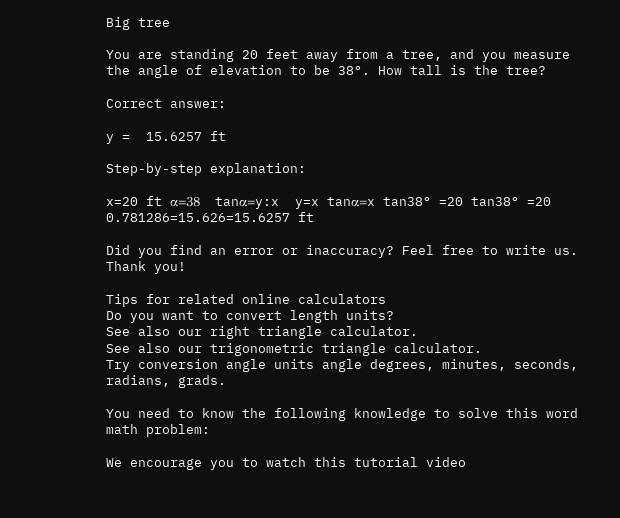Big tree

You are standing 20 feet away from a tree, and you measure the angle of elevation to be 38°. How tall is the tree?

Correct answer:

y =  15.6257 ft

Step-by-step explanation:

x=20 ft α=38   tanα=y:x  y=x tanα=x tan38° =20 tan38° =20 0.781286=15.626=15.6257 ft

Did you find an error or inaccuracy? Feel free to write us. Thank you!

Tips for related online calculators
Do you want to convert length units?
See also our right triangle calculator.
See also our trigonometric triangle calculator.
Try conversion angle units angle degrees, minutes, seconds, radians, grads.

You need to know the following knowledge to solve this word math problem:

We encourage you to watch this tutorial video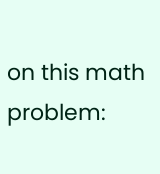on this math problem: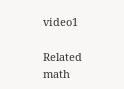video1

Related math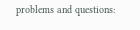problems and questions: